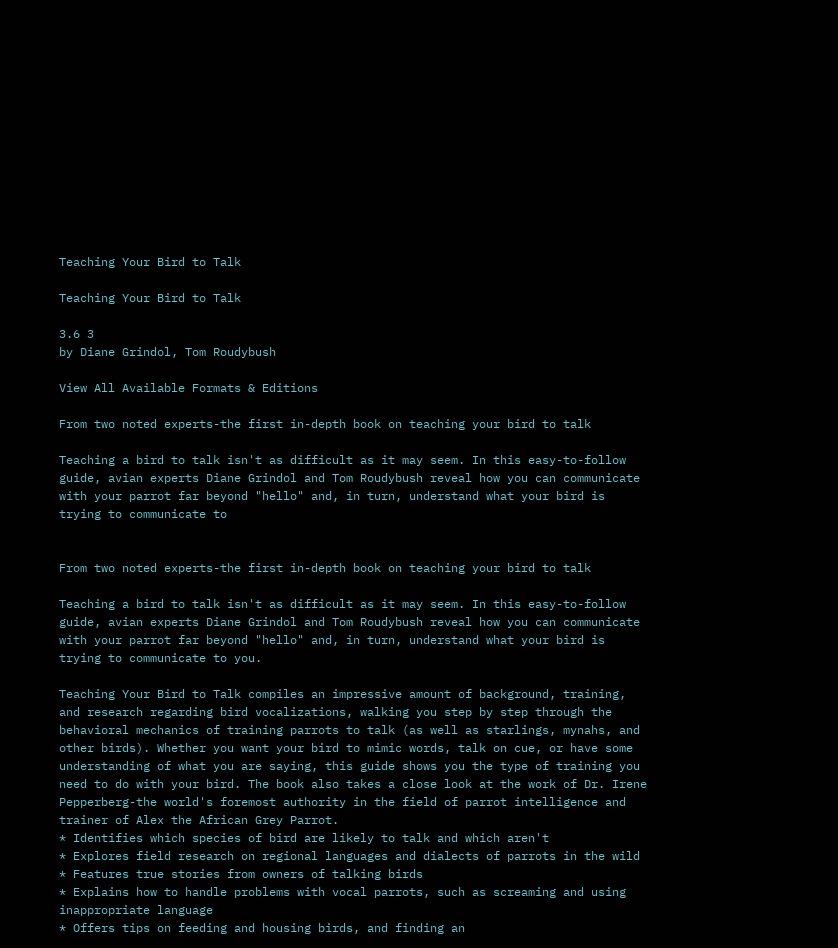Teaching Your Bird to Talk

Teaching Your Bird to Talk

3.6 3
by Diane Grindol, Tom Roudybush

View All Available Formats & Editions

From two noted experts-the first in-depth book on teaching your bird to talk

Teaching a bird to talk isn't as difficult as it may seem. In this easy-to-follow guide, avian experts Diane Grindol and Tom Roudybush reveal how you can communicate with your parrot far beyond "hello" and, in turn, understand what your bird is trying to communicate to


From two noted experts-the first in-depth book on teaching your bird to talk

Teaching a bird to talk isn't as difficult as it may seem. In this easy-to-follow guide, avian experts Diane Grindol and Tom Roudybush reveal how you can communicate with your parrot far beyond "hello" and, in turn, understand what your bird is trying to communicate to you.

Teaching Your Bird to Talk compiles an impressive amount of background, training, and research regarding bird vocalizations, walking you step by step through the behavioral mechanics of training parrots to talk (as well as starlings, mynahs, and other birds). Whether you want your bird to mimic words, talk on cue, or have some understanding of what you are saying, this guide shows you the type of training you need to do with your bird. The book also takes a close look at the work of Dr. Irene Pepperberg-the world's foremost authority in the field of parrot intelligence and trainer of Alex the African Grey Parrot.
* Identifies which species of bird are likely to talk and which aren't
* Explores field research on regional languages and dialects of parrots in the wild
* Features true stories from owners of talking birds
* Explains how to handle problems with vocal parrots, such as screaming and using inappropriate language
* Offers tips on feeding and housing birds, and finding an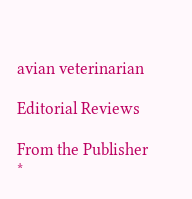avian veterinarian

Editorial Reviews

From the Publisher
*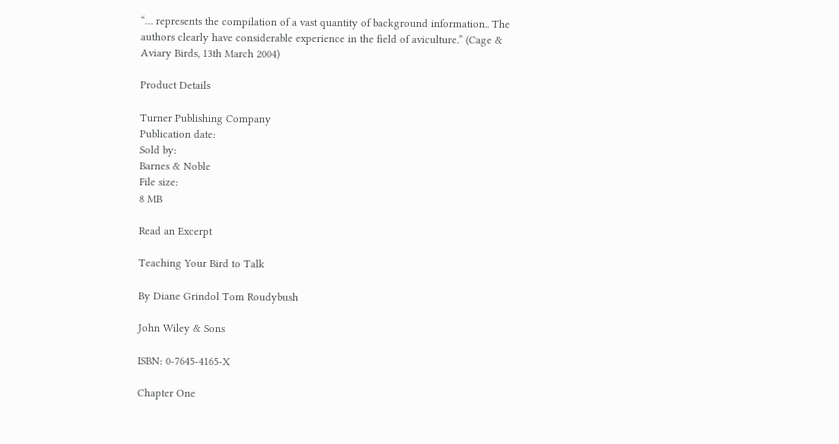“… represents the compilation of a vast quantity of background information.. The authors clearly have considerable experience in the field of aviculture.” (Cage & Aviary Birds, 13th March 2004)

Product Details

Turner Publishing Company
Publication date:
Sold by:
Barnes & Noble
File size:
8 MB

Read an Excerpt

Teaching Your Bird to Talk

By Diane Grindol Tom Roudybush

John Wiley & Sons

ISBN: 0-7645-4165-X

Chapter One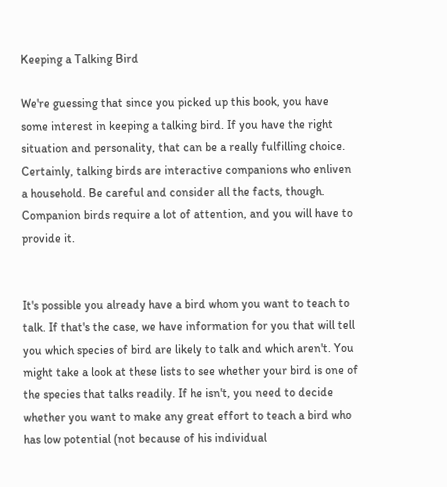Keeping a Talking Bird

We're guessing that since you picked up this book, you have some interest in keeping a talking bird. If you have the right situation and personality, that can be a really fulfilling choice. Certainly, talking birds are interactive companions who enliven a household. Be careful and consider all the facts, though. Companion birds require a lot of attention, and you will have to provide it.


It's possible you already have a bird whom you want to teach to talk. If that's the case, we have information for you that will tell you which species of bird are likely to talk and which aren't. You might take a look at these lists to see whether your bird is one of the species that talks readily. If he isn't, you need to decide whether you want to make any great effort to teach a bird who has low potential (not because of his individual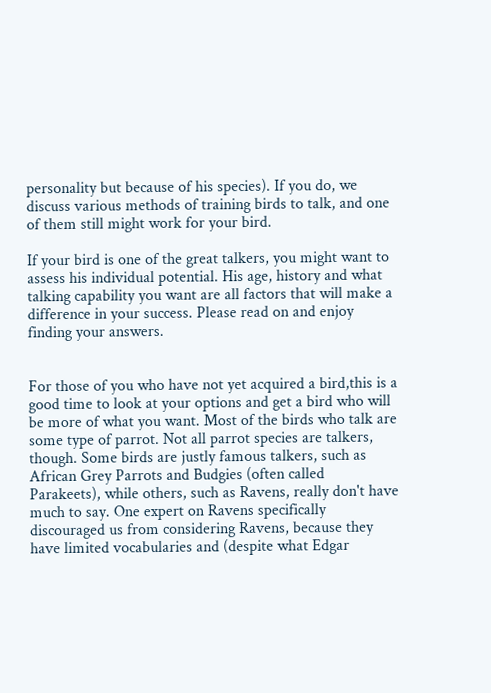personality but because of his species). If you do, we discuss various methods of training birds to talk, and one of them still might work for your bird.

If your bird is one of the great talkers, you might want to assess his individual potential. His age, history and what talking capability you want are all factors that will make a difference in your success. Please read on and enjoy finding your answers.


For those of you who have not yet acquired a bird,this is a good time to look at your options and get a bird who will be more of what you want. Most of the birds who talk are some type of parrot. Not all parrot species are talkers, though. Some birds are justly famous talkers, such as African Grey Parrots and Budgies (often called Parakeets), while others, such as Ravens, really don't have much to say. One expert on Ravens specifically discouraged us from considering Ravens, because they have limited vocabularies and (despite what Edgar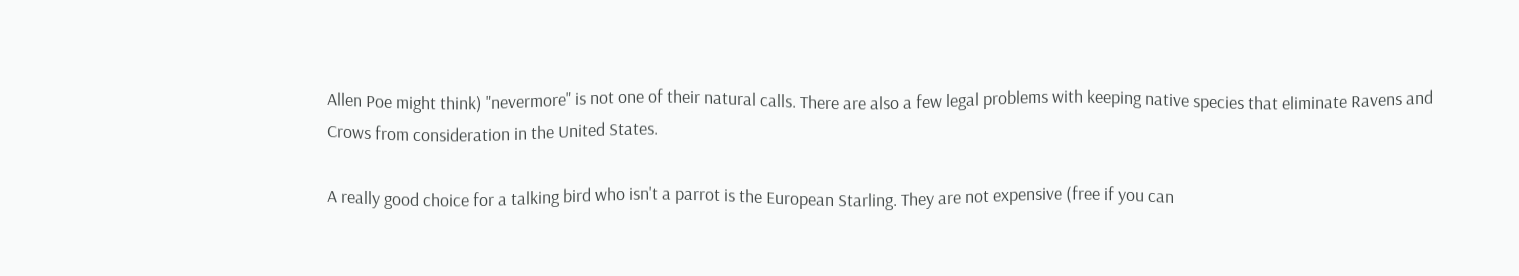Allen Poe might think) "nevermore" is not one of their natural calls. There are also a few legal problems with keeping native species that eliminate Ravens and Crows from consideration in the United States.

A really good choice for a talking bird who isn't a parrot is the European Starling. They are not expensive (free if you can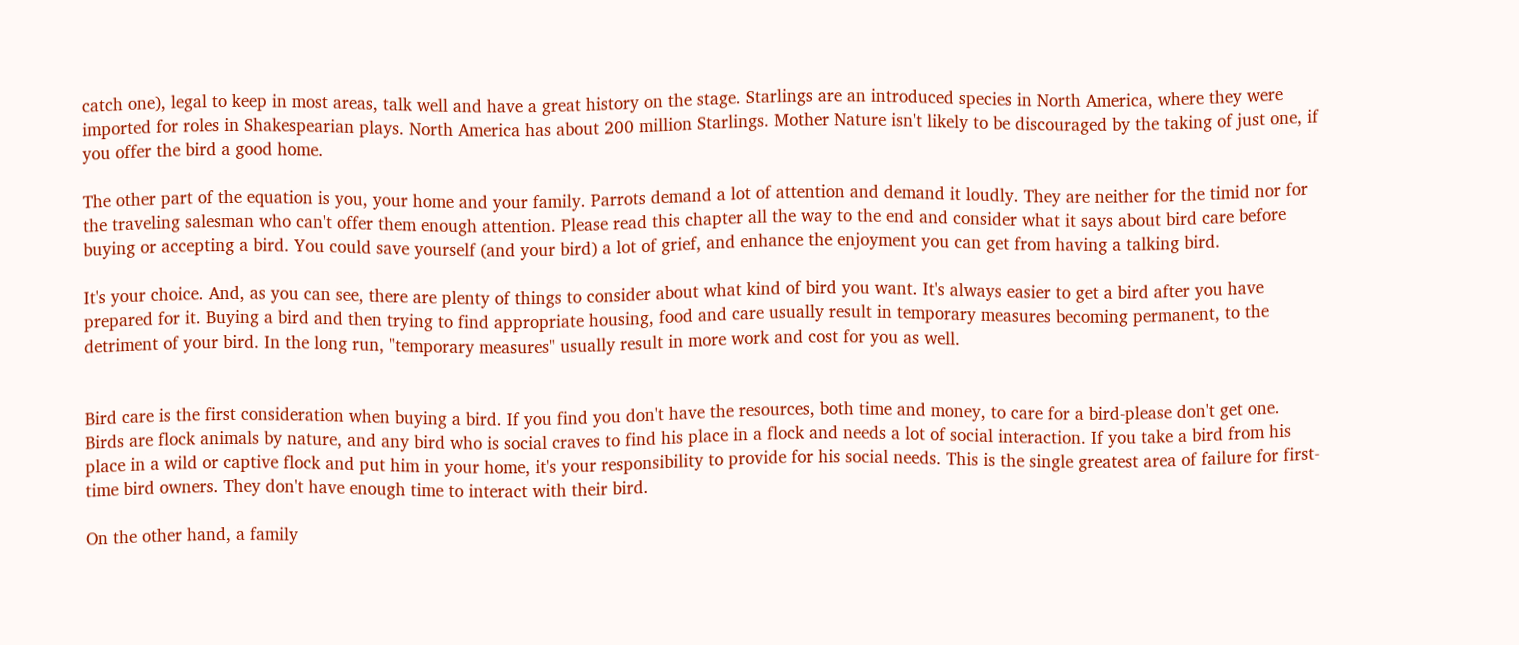catch one), legal to keep in most areas, talk well and have a great history on the stage. Starlings are an introduced species in North America, where they were imported for roles in Shakespearian plays. North America has about 200 million Starlings. Mother Nature isn't likely to be discouraged by the taking of just one, if you offer the bird a good home.

The other part of the equation is you, your home and your family. Parrots demand a lot of attention and demand it loudly. They are neither for the timid nor for the traveling salesman who can't offer them enough attention. Please read this chapter all the way to the end and consider what it says about bird care before buying or accepting a bird. You could save yourself (and your bird) a lot of grief, and enhance the enjoyment you can get from having a talking bird.

It's your choice. And, as you can see, there are plenty of things to consider about what kind of bird you want. It's always easier to get a bird after you have prepared for it. Buying a bird and then trying to find appropriate housing, food and care usually result in temporary measures becoming permanent, to the detriment of your bird. In the long run, "temporary measures" usually result in more work and cost for you as well.


Bird care is the first consideration when buying a bird. If you find you don't have the resources, both time and money, to care for a bird-please don't get one. Birds are flock animals by nature, and any bird who is social craves to find his place in a flock and needs a lot of social interaction. If you take a bird from his place in a wild or captive flock and put him in your home, it's your responsibility to provide for his social needs. This is the single greatest area of failure for first-time bird owners. They don't have enough time to interact with their bird.

On the other hand, a family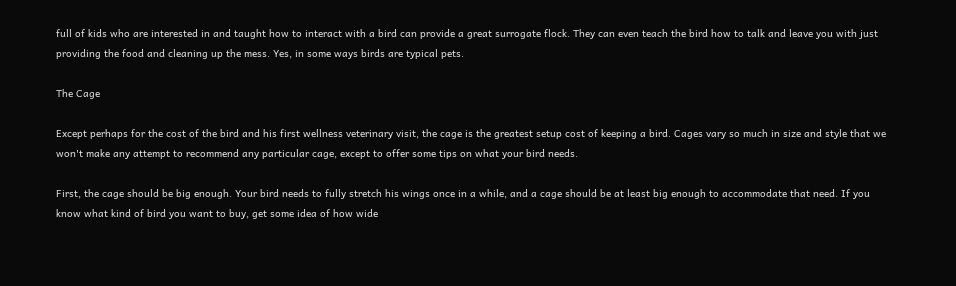full of kids who are interested in and taught how to interact with a bird can provide a great surrogate flock. They can even teach the bird how to talk and leave you with just providing the food and cleaning up the mess. Yes, in some ways birds are typical pets.

The Cage

Except perhaps for the cost of the bird and his first wellness veterinary visit, the cage is the greatest setup cost of keeping a bird. Cages vary so much in size and style that we won't make any attempt to recommend any particular cage, except to offer some tips on what your bird needs.

First, the cage should be big enough. Your bird needs to fully stretch his wings once in a while, and a cage should be at least big enough to accommodate that need. If you know what kind of bird you want to buy, get some idea of how wide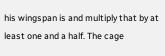his wingspan is and multiply that by at least one and a half. The cage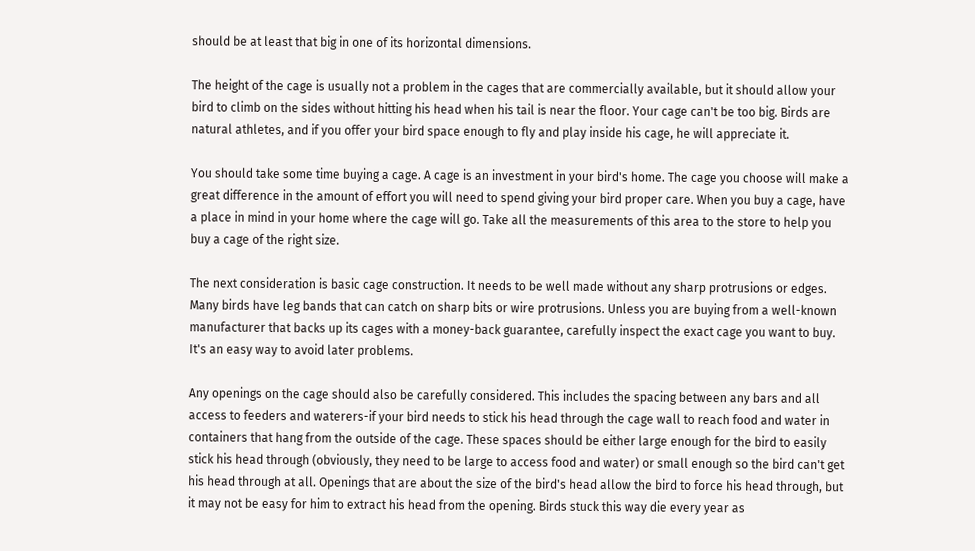should be at least that big in one of its horizontal dimensions.

The height of the cage is usually not a problem in the cages that are commercially available, but it should allow your bird to climb on the sides without hitting his head when his tail is near the floor. Your cage can't be too big. Birds are natural athletes, and if you offer your bird space enough to fly and play inside his cage, he will appreciate it.

You should take some time buying a cage. A cage is an investment in your bird's home. The cage you choose will make a great difference in the amount of effort you will need to spend giving your bird proper care. When you buy a cage, have a place in mind in your home where the cage will go. Take all the measurements of this area to the store to help you buy a cage of the right size.

The next consideration is basic cage construction. It needs to be well made without any sharp protrusions or edges. Many birds have leg bands that can catch on sharp bits or wire protrusions. Unless you are buying from a well-known manufacturer that backs up its cages with a money-back guarantee, carefully inspect the exact cage you want to buy. It's an easy way to avoid later problems.

Any openings on the cage should also be carefully considered. This includes the spacing between any bars and all access to feeders and waterers-if your bird needs to stick his head through the cage wall to reach food and water in containers that hang from the outside of the cage. These spaces should be either large enough for the bird to easily stick his head through (obviously, they need to be large to access food and water) or small enough so the bird can't get his head through at all. Openings that are about the size of the bird's head allow the bird to force his head through, but it may not be easy for him to extract his head from the opening. Birds stuck this way die every year as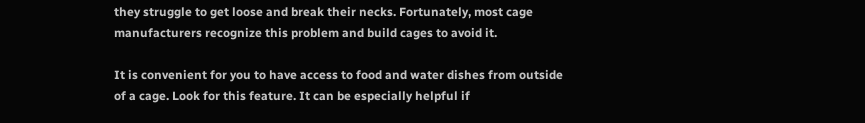they struggle to get loose and break their necks. Fortunately, most cage manufacturers recognize this problem and build cages to avoid it.

It is convenient for you to have access to food and water dishes from outside of a cage. Look for this feature. It can be especially helpful if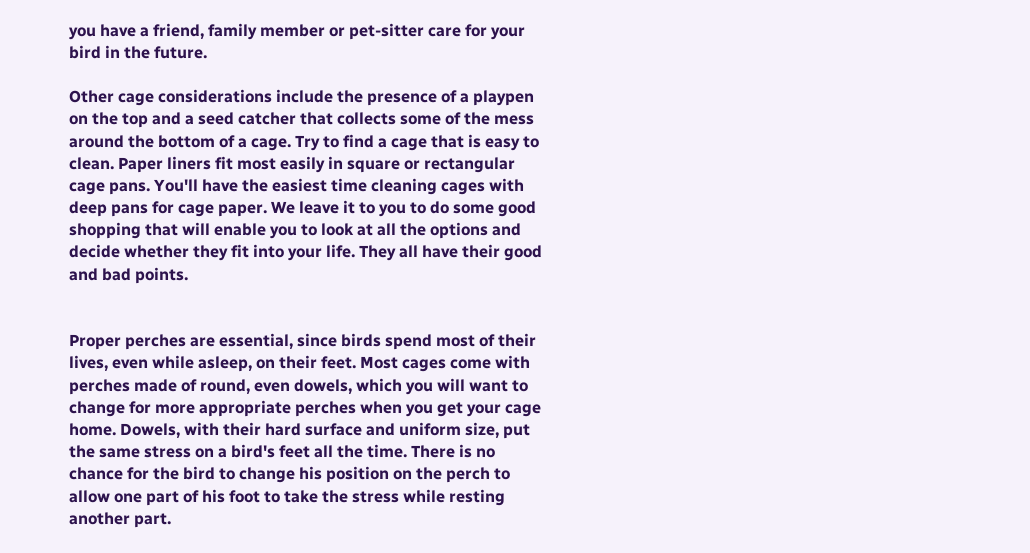you have a friend, family member or pet-sitter care for your bird in the future.

Other cage considerations include the presence of a playpen on the top and a seed catcher that collects some of the mess around the bottom of a cage. Try to find a cage that is easy to clean. Paper liners fit most easily in square or rectangular cage pans. You'll have the easiest time cleaning cages with deep pans for cage paper. We leave it to you to do some good shopping that will enable you to look at all the options and decide whether they fit into your life. They all have their good and bad points.


Proper perches are essential, since birds spend most of their lives, even while asleep, on their feet. Most cages come with perches made of round, even dowels, which you will want to change for more appropriate perches when you get your cage home. Dowels, with their hard surface and uniform size, put the same stress on a bird's feet all the time. There is no chance for the bird to change his position on the perch to allow one part of his foot to take the stress while resting another part.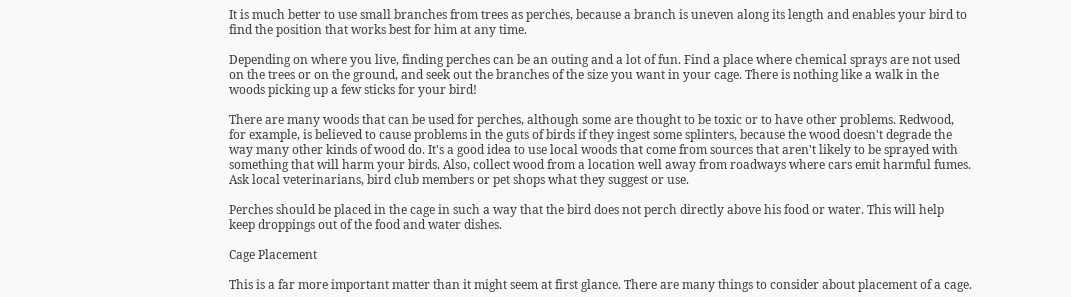It is much better to use small branches from trees as perches, because a branch is uneven along its length and enables your bird to find the position that works best for him at any time.

Depending on where you live, finding perches can be an outing and a lot of fun. Find a place where chemical sprays are not used on the trees or on the ground, and seek out the branches of the size you want in your cage. There is nothing like a walk in the woods picking up a few sticks for your bird!

There are many woods that can be used for perches, although some are thought to be toxic or to have other problems. Redwood, for example, is believed to cause problems in the guts of birds if they ingest some splinters, because the wood doesn't degrade the way many other kinds of wood do. It's a good idea to use local woods that come from sources that aren't likely to be sprayed with something that will harm your birds. Also, collect wood from a location well away from roadways where cars emit harmful fumes. Ask local veterinarians, bird club members or pet shops what they suggest or use.

Perches should be placed in the cage in such a way that the bird does not perch directly above his food or water. This will help keep droppings out of the food and water dishes.

Cage Placement

This is a far more important matter than it might seem at first glance. There are many things to consider about placement of a cage.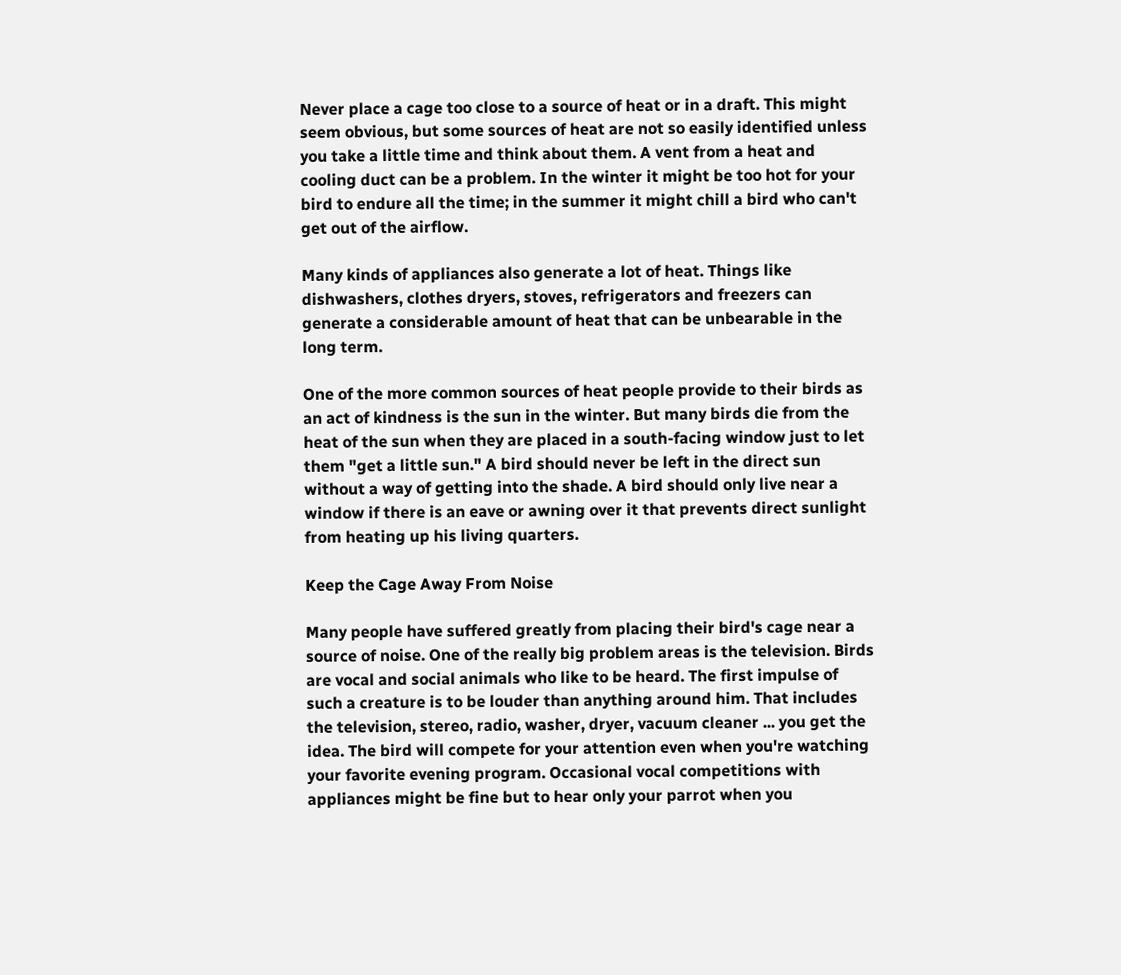Never place a cage too close to a source of heat or in a draft. This might seem obvious, but some sources of heat are not so easily identified unless you take a little time and think about them. A vent from a heat and cooling duct can be a problem. In the winter it might be too hot for your bird to endure all the time; in the summer it might chill a bird who can't get out of the airflow.

Many kinds of appliances also generate a lot of heat. Things like dishwashers, clothes dryers, stoves, refrigerators and freezers can generate a considerable amount of heat that can be unbearable in the long term.

One of the more common sources of heat people provide to their birds as an act of kindness is the sun in the winter. But many birds die from the heat of the sun when they are placed in a south-facing window just to let them "get a little sun." A bird should never be left in the direct sun without a way of getting into the shade. A bird should only live near a window if there is an eave or awning over it that prevents direct sunlight from heating up his living quarters.

Keep the Cage Away From Noise

Many people have suffered greatly from placing their bird's cage near a source of noise. One of the really big problem areas is the television. Birds are vocal and social animals who like to be heard. The first impulse of such a creature is to be louder than anything around him. That includes the television, stereo, radio, washer, dryer, vacuum cleaner ... you get the idea. The bird will compete for your attention even when you're watching your favorite evening program. Occasional vocal competitions with appliances might be fine but to hear only your parrot when you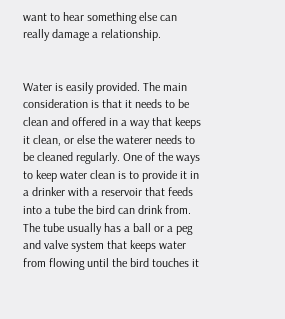want to hear something else can really damage a relationship.


Water is easily provided. The main consideration is that it needs to be clean and offered in a way that keeps it clean, or else the waterer needs to be cleaned regularly. One of the ways to keep water clean is to provide it in a drinker with a reservoir that feeds into a tube the bird can drink from. The tube usually has a ball or a peg and valve system that keeps water from flowing until the bird touches it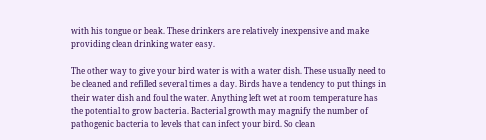with his tongue or beak. These drinkers are relatively inexpensive and make providing clean drinking water easy.

The other way to give your bird water is with a water dish. These usually need to be cleaned and refilled several times a day. Birds have a tendency to put things in their water dish and foul the water. Anything left wet at room temperature has the potential to grow bacteria. Bacterial growth may magnify the number of pathogenic bacteria to levels that can infect your bird. So clean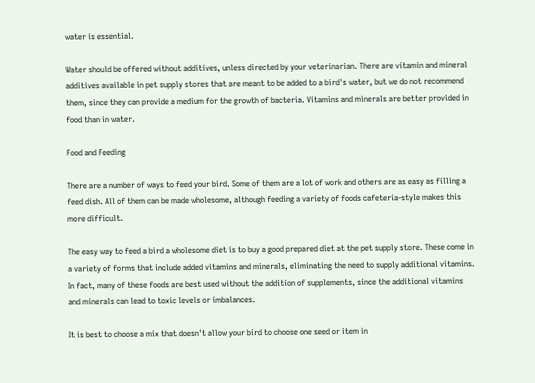water is essential.

Water should be offered without additives, unless directed by your veterinarian. There are vitamin and mineral additives available in pet supply stores that are meant to be added to a bird's water, but we do not recommend them, since they can provide a medium for the growth of bacteria. Vitamins and minerals are better provided in food than in water.

Food and Feeding

There are a number of ways to feed your bird. Some of them are a lot of work and others are as easy as filling a feed dish. All of them can be made wholesome, although feeding a variety of foods cafeteria-style makes this more difficult.

The easy way to feed a bird a wholesome diet is to buy a good prepared diet at the pet supply store. These come in a variety of forms that include added vitamins and minerals, eliminating the need to supply additional vitamins. In fact, many of these foods are best used without the addition of supplements, since the additional vitamins and minerals can lead to toxic levels or imbalances.

It is best to choose a mix that doesn't allow your bird to choose one seed or item in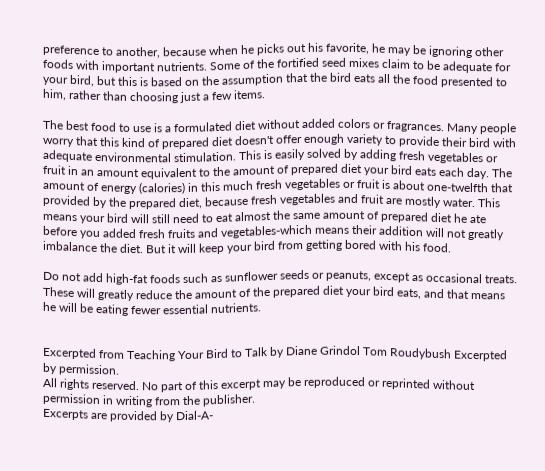preference to another, because when he picks out his favorite, he may be ignoring other foods with important nutrients. Some of the fortified seed mixes claim to be adequate for your bird, but this is based on the assumption that the bird eats all the food presented to him, rather than choosing just a few items.

The best food to use is a formulated diet without added colors or fragrances. Many people worry that this kind of prepared diet doesn't offer enough variety to provide their bird with adequate environmental stimulation. This is easily solved by adding fresh vegetables or fruit in an amount equivalent to the amount of prepared diet your bird eats each day. The amount of energy (calories) in this much fresh vegetables or fruit is about one-twelfth that provided by the prepared diet, because fresh vegetables and fruit are mostly water. This means your bird will still need to eat almost the same amount of prepared diet he ate before you added fresh fruits and vegetables-which means their addition will not greatly imbalance the diet. But it will keep your bird from getting bored with his food.

Do not add high-fat foods such as sunflower seeds or peanuts, except as occasional treats. These will greatly reduce the amount of the prepared diet your bird eats, and that means he will be eating fewer essential nutrients.


Excerpted from Teaching Your Bird to Talk by Diane Grindol Tom Roudybush Excerpted by permission.
All rights reserved. No part of this excerpt may be reproduced or reprinted without permission in writing from the publisher.
Excerpts are provided by Dial-A-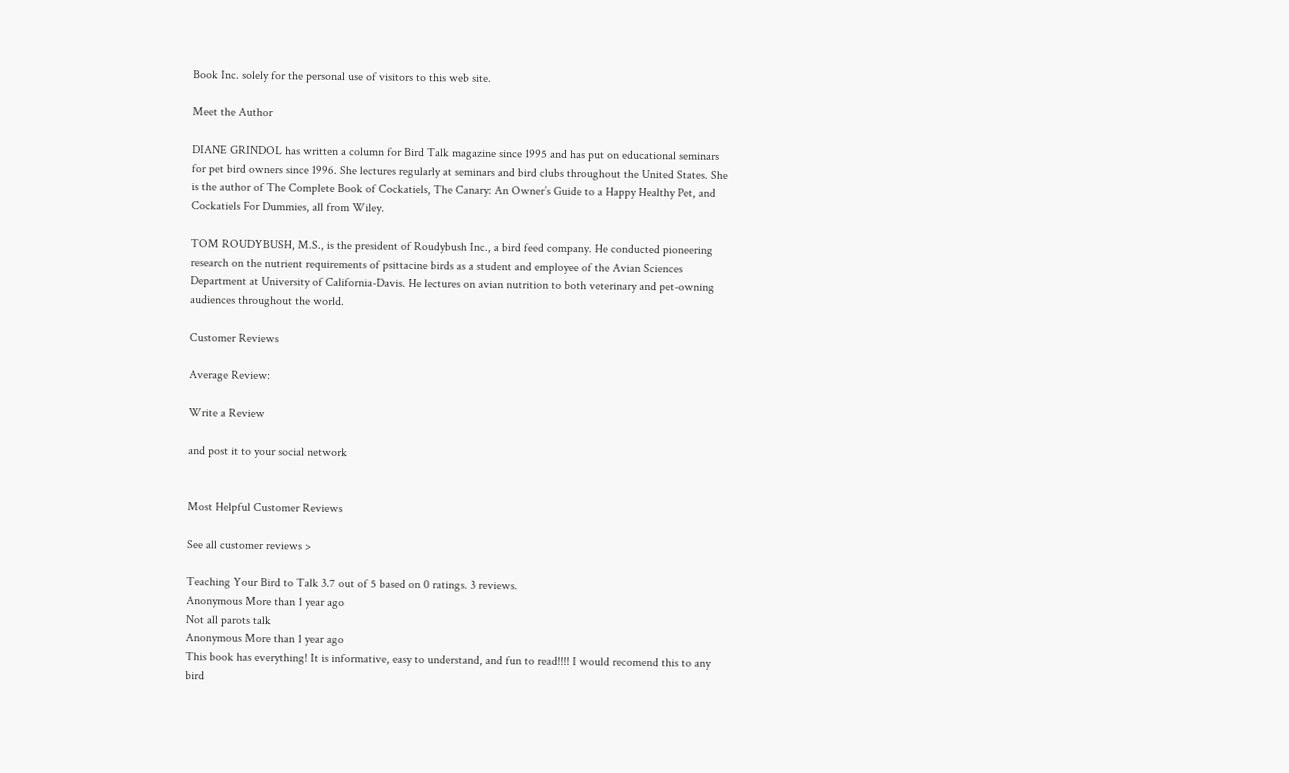Book Inc. solely for the personal use of visitors to this web site.

Meet the Author

DIANE GRINDOL has written a column for Bird Talk magazine since 1995 and has put on educational seminars for pet bird owners since 1996. She lectures regularly at seminars and bird clubs throughout the United States. She is the author of The Complete Book of Cockatiels, The Canary: An Owner’s Guide to a Happy Healthy Pet, and Cockatiels For Dummies, all from Wiley.

TOM ROUDYBUSH, M.S., is the president of Roudybush Inc., a bird feed company. He conducted pioneering research on the nutrient requirements of psittacine birds as a student and employee of the Avian Sciences Department at University of California-Davis. He lectures on avian nutrition to both veterinary and pet-owning audiences throughout the world.

Customer Reviews

Average Review:

Write a Review

and post it to your social network


Most Helpful Customer Reviews

See all customer reviews >

Teaching Your Bird to Talk 3.7 out of 5 based on 0 ratings. 3 reviews.
Anonymous More than 1 year ago
Not all parots talk
Anonymous More than 1 year ago
This book has everything! It is informative, easy to understand, and fun to read!!!! I would recomend this to any bird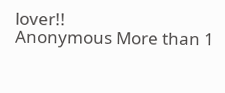lover!!
Anonymous More than 1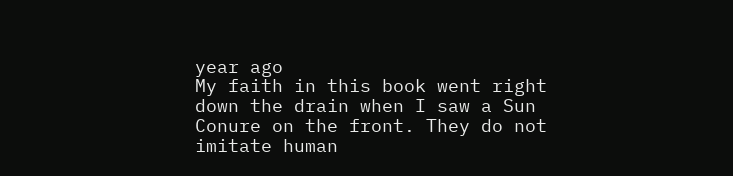year ago
My faith in this book went right down the drain when I saw a Sun Conure on the front. They do not imitate human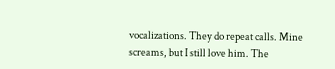vocalizations. They do repeat calls. Mine screams, but I still love him. The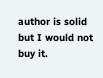author is solid but I would not buy it.